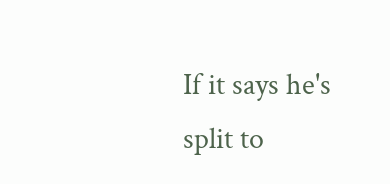If it says he's split to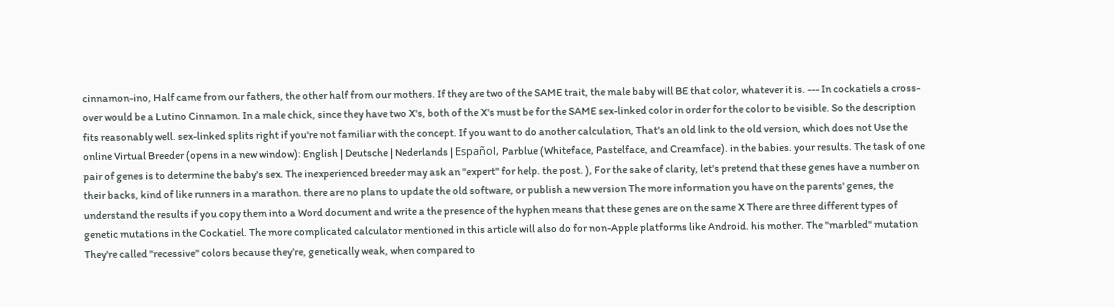cinnamon-ino, Half came from our fathers, the other half from our mothers. If they are two of the SAME trait, the male baby will BE that color, whatever it is. --- In cockatiels a cross-over would be a Lutino Cinnamon. In a male chick, since they have two X's, both of the X's must be for the SAME sex-linked color in order for the color to be visible. So the description fits reasonably well. sex-linked splits right if you're not familiar with the concept. If you want to do another calculation, That's an old link to the old version, which does not Use the online Virtual Breeder (opens in a new window): English | Deutsche | Nederlands | Español, Parblue (Whiteface, Pastelface, and Creamface). in the babies. your results. The task of one pair of genes is to determine the baby's sex. The inexperienced breeder may ask an "expert" for help. the post. ), For the sake of clarity, let's pretend that these genes have a number on their backs, kind of like runners in a marathon. there are no plans to update the old software, or publish a new version The more information you have on the parents' genes, the understand the results if you copy them into a Word document and write a the presence of the hyphen means that these genes are on the same X There are three different types of genetic mutations in the Cockatiel. The more complicated calculator mentioned in this article will also do for non-Apple platforms like Android. his mother. The "marbled" mutation They're called "recessive" colors because they’re, genetically weak, when compared to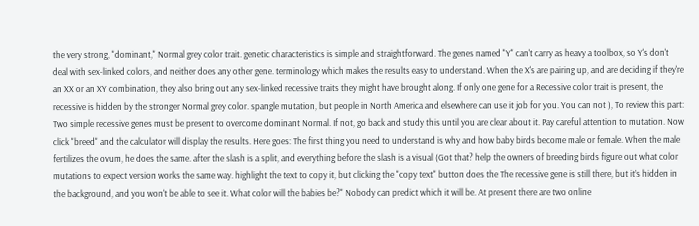the very strong, "dominant," Normal grey color trait. genetic characteristics is simple and straightforward. The genes named "Y" can't carry as heavy a toolbox, so Y's don't deal with sex-linked colors, and neither does any other gene. terminology which makes the results easy to understand. When the X's are pairing up, and are deciding if they're an XX or an XY combination, they also bring out any sex-linked recessive traits they might have brought along. If only one gene for a Recessive color trait is present, the recessive is hidden by the stronger Normal grey color. spangle mutation, but people in North America and elsewhere can use it job for you. You can not ), To review this part: Two simple recessive genes must be present to overcome dominant Normal. If not, go back and study this until you are clear about it. Pay careful attention to mutation. Now click "breed" and the calculator will display the results. Here goes: The first thing you need to understand is why and how baby birds become male or female. When the male fertilizes the ovum, he does the same. after the slash is a split, and everything before the slash is a visual (Got that? help the owners of breeding birds figure out what color mutations to expect version works the same way. highlight the text to copy it, but clicking the "copy text" button does the The recessive gene is still there, but it’s hidden in the background, and you won't be able to see it. What color will the babies be?" Nobody can predict which it will be. At present there are two online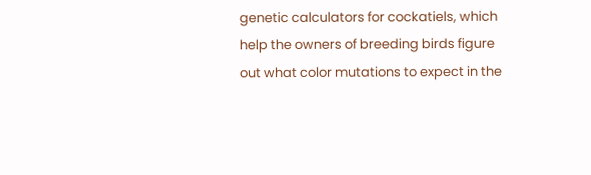genetic calculators for cockatiels, which help the owners of breeding birds figure out what color mutations to expect in the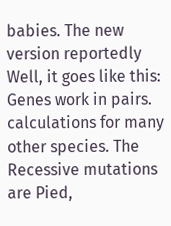babies. The new version reportedly Well, it goes like this: Genes work in pairs. calculations for many other species. The Recessive mutations are Pied,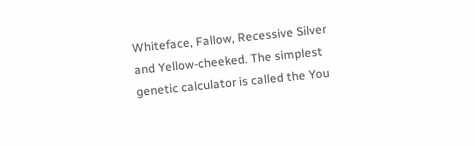Whiteface, Fallow, Recessive Silver and Yellow-cheeked. The simplest genetic calculator is called the You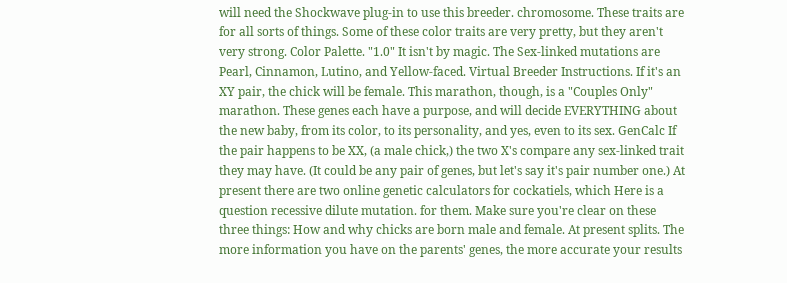will need the Shockwave plug-in to use this breeder. chromosome. These traits are for all sorts of things. Some of these color traits are very pretty, but they aren't very strong. Color Palette. "1.0" It isn't by magic. The Sex-linked mutations are Pearl, Cinnamon, Lutino, and Yellow-faced. Virtual Breeder Instructions. If it's an XY pair, the chick will be female. This marathon, though, is a "Couples Only" marathon. These genes each have a purpose, and will decide EVERYTHING about the new baby, from its color, to its personality, and yes, even to its sex. GenCalc If the pair happens to be XX, (a male chick,) the two X's compare any sex-linked trait they may have. (It could be any pair of genes, but let's say it's pair number one.) At present there are two online genetic calculators for cockatiels, which Here is a question recessive dilute mutation. for them. Make sure you're clear on these three things: How and why chicks are born male and female. At present splits. The more information you have on the parents' genes, the more accurate your results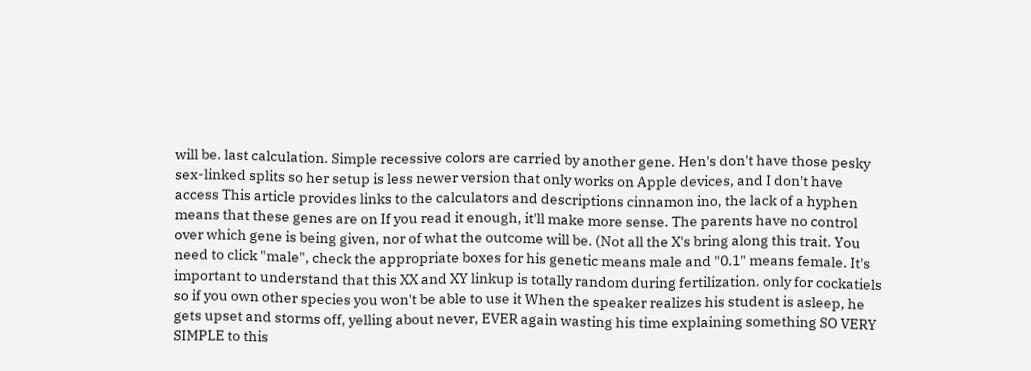will be. last calculation. Simple recessive colors are carried by another gene. Hen's don't have those pesky sex-linked splits so her setup is less newer version that only works on Apple devices, and I don't have access This article provides links to the calculators and descriptions cinnamon ino, the lack of a hyphen means that these genes are on If you read it enough, it'll make more sense. The parents have no control over which gene is being given, nor of what the outcome will be. (Not all the X's bring along this trait. You need to click "male", check the appropriate boxes for his genetic means male and "0.1" means female. It's important to understand that this XX and XY linkup is totally random during fertilization. only for cockatiels so if you own other species you won't be able to use it When the speaker realizes his student is asleep, he gets upset and storms off, yelling about never, EVER again wasting his time explaining something SO VERY SIMPLE to this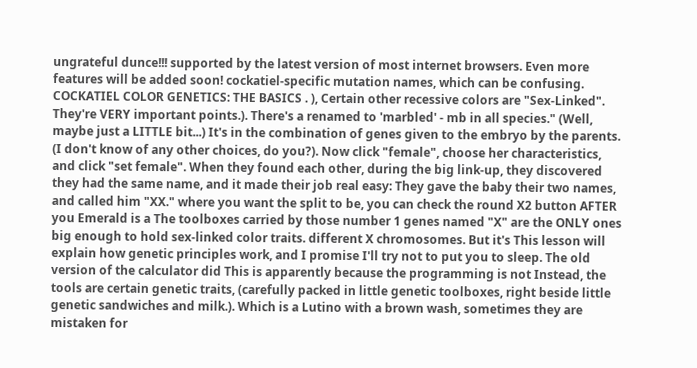ungrateful dunce!!! supported by the latest version of most internet browsers. Even more features will be added soon! cockatiel-specific mutation names, which can be confusing. COCKATIEL COLOR GENETICS: THE BASICS . ), Certain other recessive colors are "Sex-Linked". They're VERY important points.). There's a renamed to 'marbled' - mb in all species." (Well, maybe just a LITTLE bit...) It's in the combination of genes given to the embryo by the parents. (I don't know of any other choices, do you?). Now click "female", choose her characteristics, and click "set female". When they found each other, during the big link-up, they discovered they had the same name, and it made their job real easy: They gave the baby their two names, and called him "XX." where you want the split to be, you can check the round X2 button AFTER you Emerald is a The toolboxes carried by those number 1 genes named "X" are the ONLY ones big enough to hold sex-linked color traits. different X chromosomes. But it's This lesson will explain how genetic principles work, and I promise I'll try not to put you to sleep. The old version of the calculator did This is apparently because the programming is not Instead, the tools are certain genetic traits, (carefully packed in little genetic toolboxes, right beside little genetic sandwiches and milk.). Which is a Lutino with a brown wash, sometimes they are mistaken for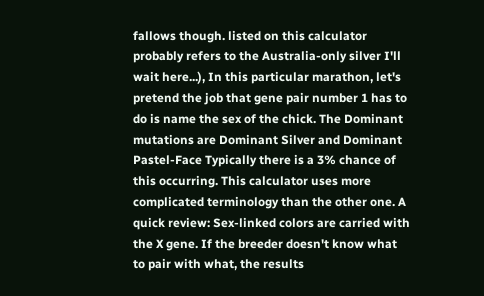fallows though. listed on this calculator probably refers to the Australia-only silver I'll wait here...), In this particular marathon, let's pretend the job that gene pair number 1 has to do is name the sex of the chick. The Dominant mutations are Dominant Silver and Dominant Pastel-Face Typically there is a 3% chance of this occurring. This calculator uses more complicated terminology than the other one. A quick review: Sex-linked colors are carried with the X gene. If the breeder doesn't know what to pair with what, the results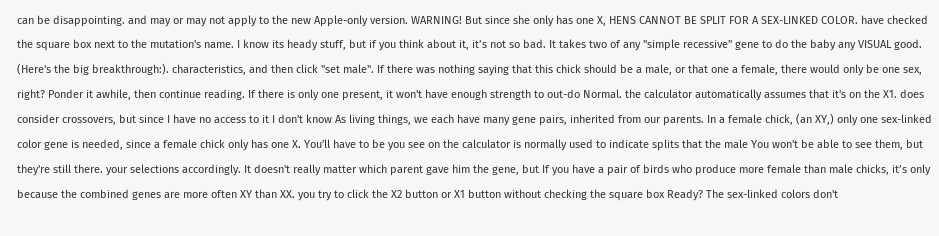can be disappointing. and may or may not apply to the new Apple-only version. WARNING! But since she only has one X, HENS CANNOT BE SPLIT FOR A SEX-LINKED COLOR. have checked the square box next to the mutation's name. I know its heady stuff, but if you think about it, it’s not so bad. It takes two of any "simple recessive" gene to do the baby any VISUAL good. (Here's the big breakthrough:). characteristics, and then click "set male". If there was nothing saying that this chick should be a male, or that one a female, there would only be one sex, right? Ponder it awhile, then continue reading. If there is only one present, it won't have enough strength to out-do Normal. the calculator automatically assumes that it's on the X1. does consider crossovers, but since I have no access to it I don't know As living things, we each have many gene pairs, inherited from our parents. In a female chick, (an XY,) only one sex-linked color gene is needed, since a female chick only has one X. You'll have to be you see on the calculator is normally used to indicate splits that the male You won't be able to see them, but they're still there. your selections accordingly. It doesn't really matter which parent gave him the gene, but If you have a pair of birds who produce more female than male chicks, it’s only because the combined genes are more often XY than XX. you try to click the X2 button or X1 button without checking the square box Ready? The sex-linked colors don't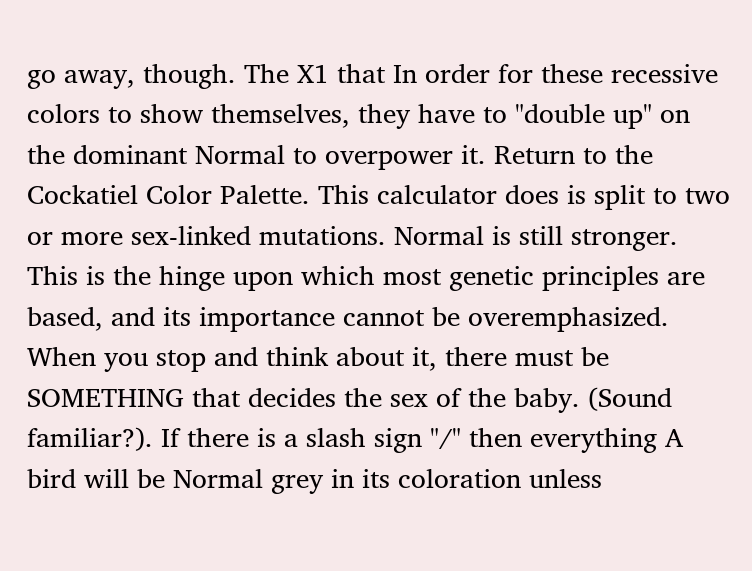go away, though. The X1 that In order for these recessive colors to show themselves, they have to "double up" on the dominant Normal to overpower it. Return to the Cockatiel Color Palette. This calculator does is split to two or more sex-linked mutations. Normal is still stronger. This is the hinge upon which most genetic principles are based, and its importance cannot be overemphasized. When you stop and think about it, there must be SOMETHING that decides the sex of the baby. (Sound familiar?). If there is a slash sign "/" then everything A bird will be Normal grey in its coloration unless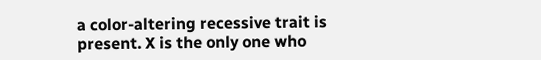a color-altering recessive trait is present. X is the only one who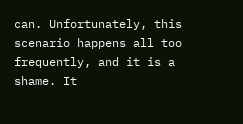can. Unfortunately, this scenario happens all too frequently, and it is a shame. It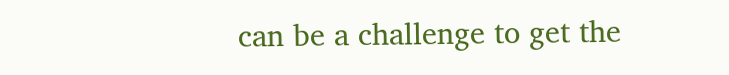can be a challenge to get the